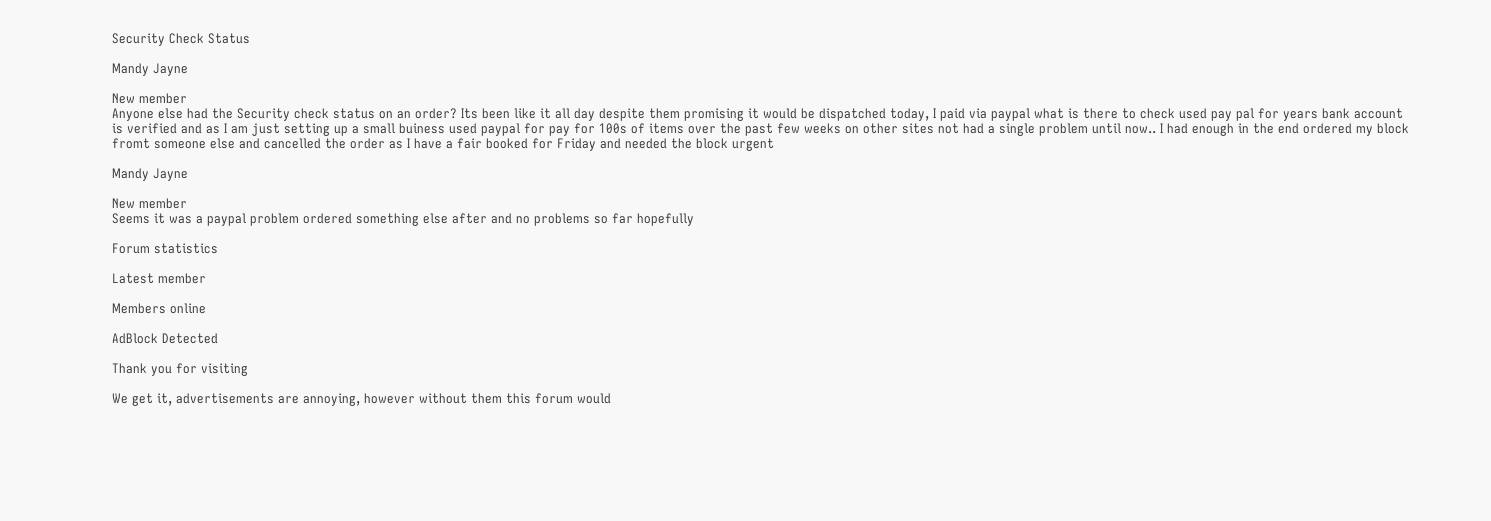Security Check Status

Mandy Jayne

New member
Anyone else had the Security check status on an order? Its been like it all day despite them promising it would be dispatched today, I paid via paypal what is there to check used pay pal for years bank account is verified and as I am just setting up a small buiness used paypal for pay for 100s of items over the past few weeks on other sites not had a single problem until now.. I had enough in the end ordered my block fromt someone else and cancelled the order as I have a fair booked for Friday and needed the block urgent

Mandy Jayne

New member
Seems it was a paypal problem ordered something else after and no problems so far hopefully

Forum statistics

Latest member

Members online

AdBlock Detected

Thank you for visiting

We get it, advertisements are annoying, however without them this forum would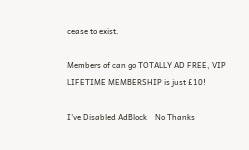cease to exist.

Members of can go TOTALLY AD FREE, VIP LIFETIME MEMBERSHIP is just £10!

I've Disabled AdBlock    No Thanks